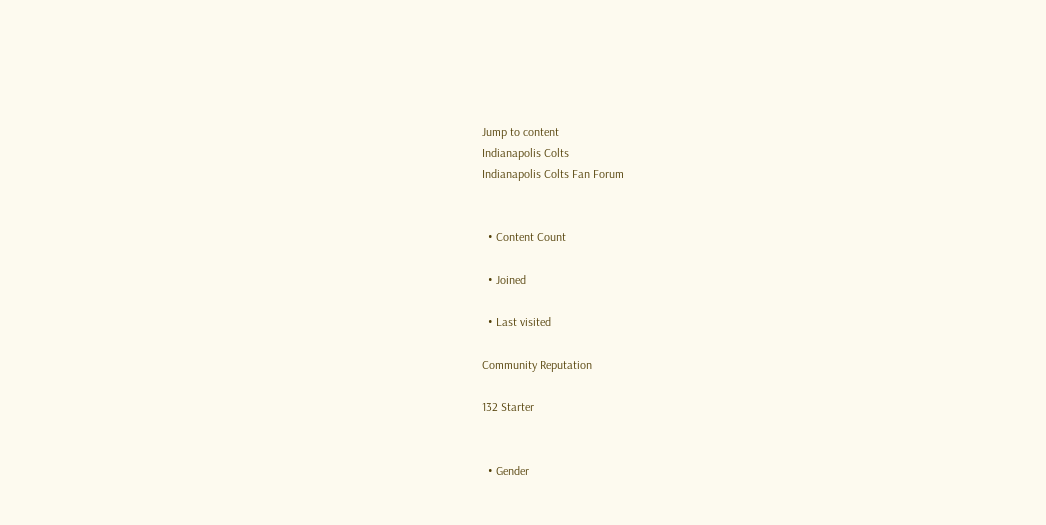Jump to content
Indianapolis Colts
Indianapolis Colts Fan Forum


  • Content Count

  • Joined

  • Last visited

Community Reputation

132 Starter


  • Gender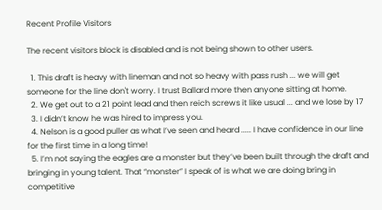Recent Profile Visitors

The recent visitors block is disabled and is not being shown to other users.

  1. This draft is heavy with lineman and not so heavy with pass rush ... we will get someone for the line don't worry. I trust Ballard more then anyone sitting at home.
  2. We get out to a 21 point lead and then reich screws it like usual ... and we lose by 17
  3. I didn’t know he was hired to impress you.
  4. Nelson is a good puller as what I’ve seen and heard ..... I have confidence in our line for the first time in a long time!
  5. I’m not saying the eagles are a monster but they’ve been built through the draft and bringing in young talent. That “monster” I speak of is what we are doing bring in competitive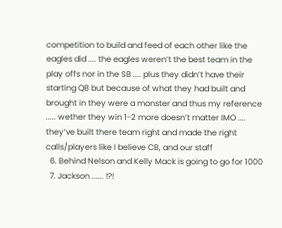competition to build and feed of each other like the eagles did .... the eagles weren’t the best team in the play offs nor in the SB .... plus they didn’t have their starting QB but because of what they had built and brought in they were a monster and thus my reference ..... wether they win 1-2 more doesn’t matter IMO .... they’ve built there team right and made the right calls/players like I believe CB, and our staff
  6. Behind Nelson and Kelly Mack is going to go for 1000
  7. Jackson ...... !?!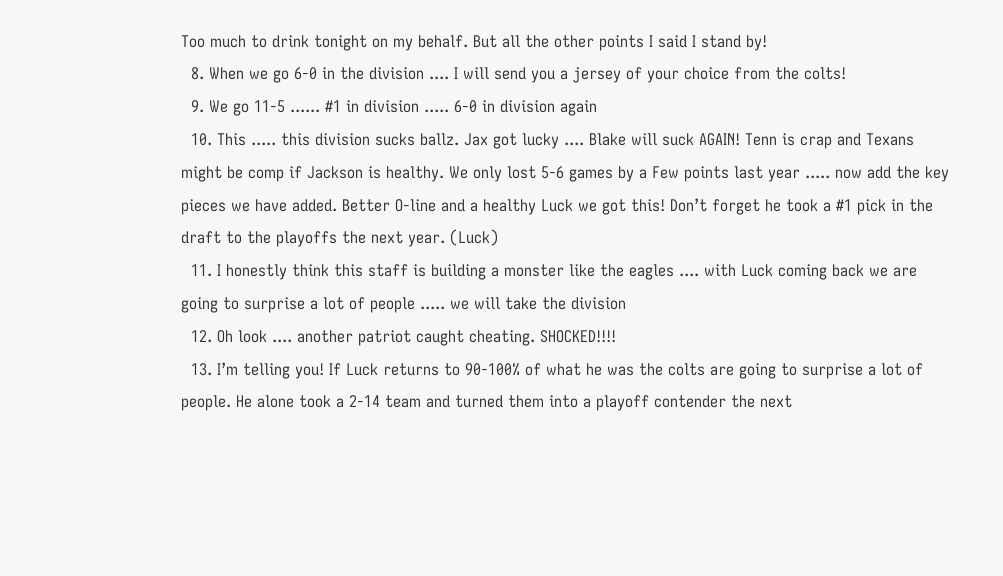Too much to drink tonight on my behalf. But all the other points I said I stand by!
  8. When we go 6-0 in the division .... I will send you a jersey of your choice from the colts!
  9. We go 11-5 ...... #1 in division ..... 6-0 in division again
  10. This ..... this division sucks ballz. Jax got lucky .... Blake will suck AGAIN! Tenn is crap and Texans might be comp if Jackson is healthy. We only lost 5-6 games by a Few points last year ..... now add the key pieces we have added. Better O-line and a healthy Luck we got this! Don’t forget he took a #1 pick in the draft to the playoffs the next year. (Luck)
  11. I honestly think this staff is building a monster like the eagles .... with Luck coming back we are going to surprise a lot of people ..... we will take the division
  12. Oh look .... another patriot caught cheating. SHOCKED!!!!
  13. I’m telling you! If Luck returns to 90-100% of what he was the colts are going to surprise a lot of people. He alone took a 2-14 team and turned them into a playoff contender the next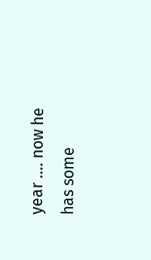year .... now he has some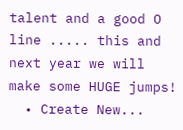talent and a good O line ..... this and next year we will make some HUGE jumps!
  • Create New...